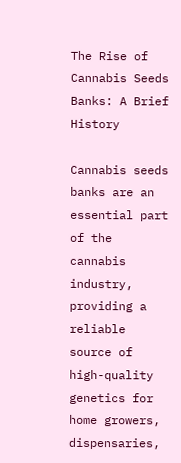The Rise of Cannabis Seeds Banks: A Brief History

Cannabis seeds banks are an essential part of the cannabis industry, providing a reliable source of high-quality genetics for home growers, dispensaries,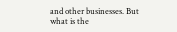and other businesses. But what is the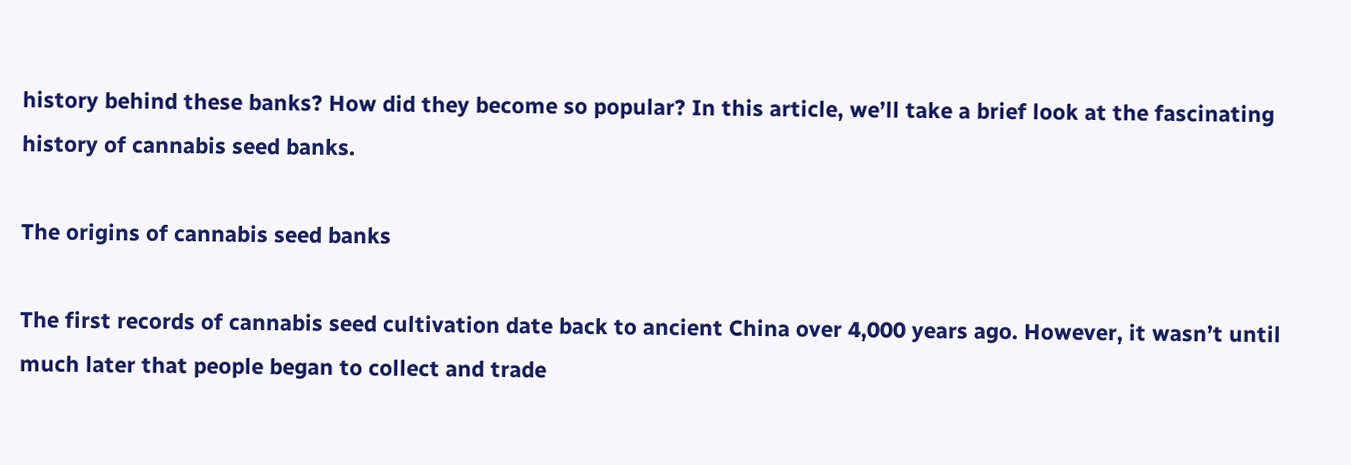history behind these banks? How did they become so popular? In this article, we’ll take a brief look at the fascinating history of cannabis seed banks.

The origins of cannabis seed banks

The first records of cannabis seed cultivation date back to ancient China over 4,000 years ago. However, it wasn’t until much later that people began to collect and trade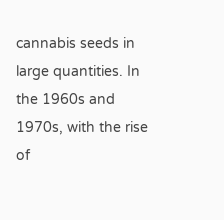cannabis seeds in large quantities. In the 1960s and 1970s, with the rise of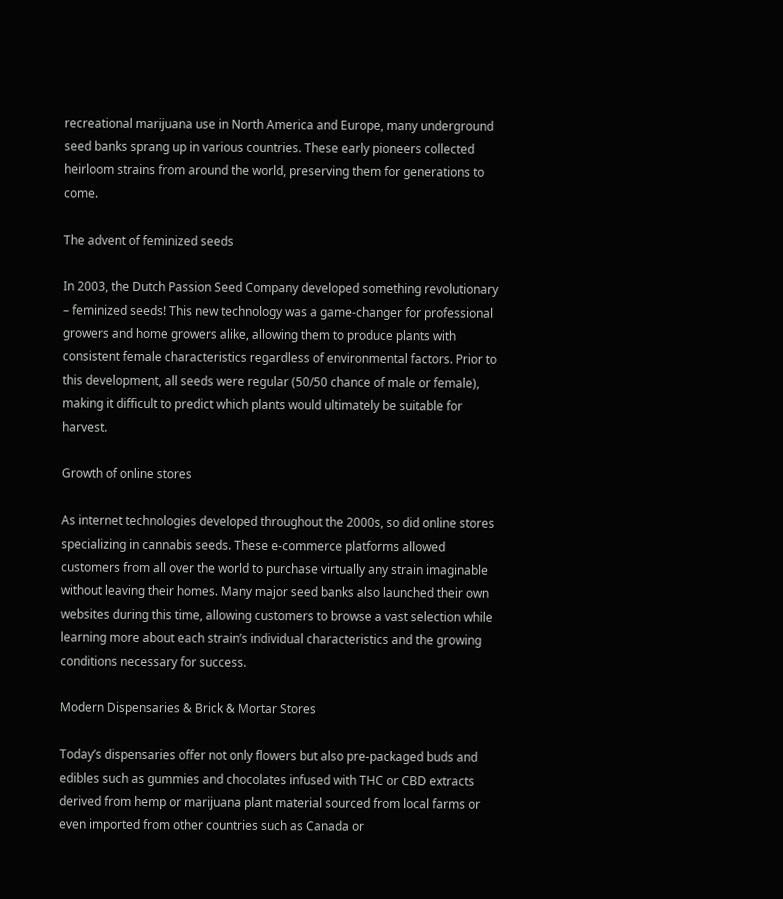recreational marijuana use in North America and Europe, many underground seed banks sprang up in various countries. These early pioneers collected heirloom strains from around the world, preserving them for generations to come.

The advent of feminized seeds

In 2003, the Dutch Passion Seed Company developed something revolutionary – feminized seeds! This new technology was a game-changer for professional growers and home growers alike, allowing them to produce plants with consistent female characteristics regardless of environmental factors. Prior to this development, all seeds were regular (50/50 chance of male or female), making it difficult to predict which plants would ultimately be suitable for harvest.

Growth of online stores

As internet technologies developed throughout the 2000s, so did online stores specializing in cannabis seeds. These e-commerce platforms allowed customers from all over the world to purchase virtually any strain imaginable without leaving their homes. Many major seed banks also launched their own websites during this time, allowing customers to browse a vast selection while learning more about each strain’s individual characteristics and the growing conditions necessary for success.

Modern Dispensaries & Brick & Mortar Stores

Today’s dispensaries offer not only flowers but also pre-packaged buds and edibles such as gummies and chocolates infused with THC or CBD extracts derived from hemp or marijuana plant material sourced from local farms or even imported from other countries such as Canada or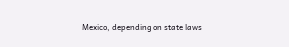Mexico, depending on state laws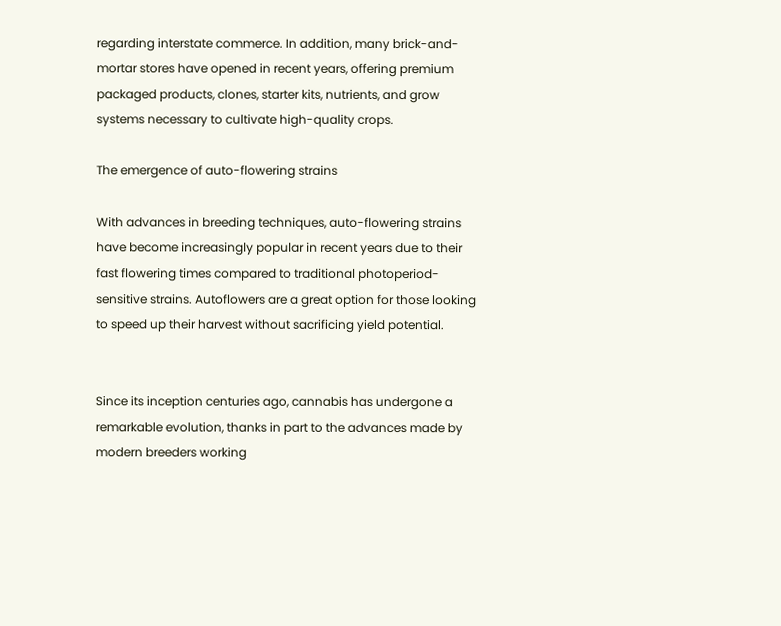regarding interstate commerce. In addition, many brick-and-mortar stores have opened in recent years, offering premium packaged products, clones, starter kits, nutrients, and grow systems necessary to cultivate high-quality crops.

The emergence of auto-flowering strains

With advances in breeding techniques, auto-flowering strains have become increasingly popular in recent years due to their fast flowering times compared to traditional photoperiod-sensitive strains. Autoflowers are a great option for those looking to speed up their harvest without sacrificing yield potential.


Since its inception centuries ago, cannabis has undergone a remarkable evolution, thanks in part to the advances made by modern breeders working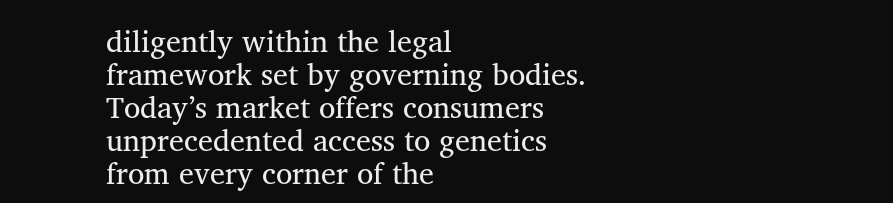diligently within the legal framework set by governing bodies. Today’s market offers consumers unprecedented access to genetics from every corner of the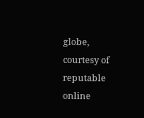globe, courtesy of reputable online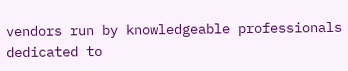vendors run by knowledgeable professionals dedicated to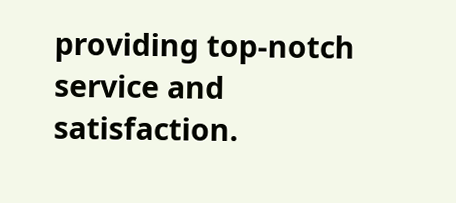providing top-notch service and satisfaction.